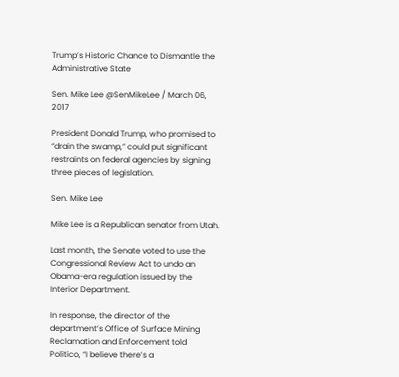Trump’s Historic Chance to Dismantle the Administrative State

Sen. Mike Lee @SenMikeLee / March 06, 2017

President Donald Trump, who promised to “drain the swamp,” could put significant restraints on federal agencies by signing three pieces of legislation.

Sen. Mike Lee

Mike Lee is a Republican senator from Utah.

Last month, the Senate voted to use the Congressional Review Act to undo an Obama-era regulation issued by the Interior Department.

In response, the director of the department’s Office of Surface Mining Reclamation and Enforcement told Politico, “I believe there’s a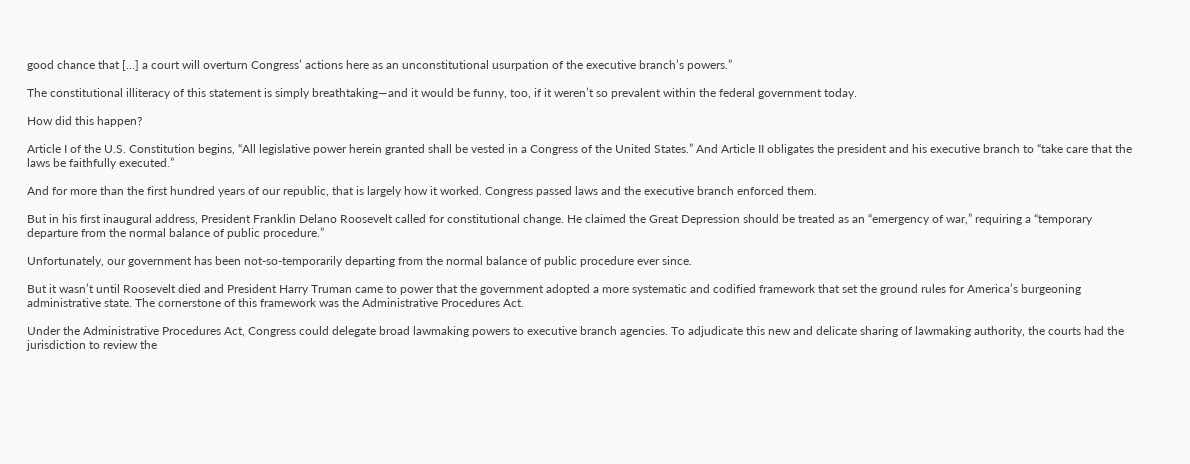good chance that […] a court will overturn Congress’ actions here as an unconstitutional usurpation of the executive branch’s powers.”

The constitutional illiteracy of this statement is simply breathtaking—and it would be funny, too, if it weren’t so prevalent within the federal government today.

How did this happen?

Article I of the U.S. Constitution begins, “All legislative power herein granted shall be vested in a Congress of the United States.” And Article II obligates the president and his executive branch to “take care that the laws be faithfully executed.”

And for more than the first hundred years of our republic, that is largely how it worked. Congress passed laws and the executive branch enforced them.

But in his first inaugural address, President Franklin Delano Roosevelt called for constitutional change. He claimed the Great Depression should be treated as an “emergency of war,” requiring a “temporary departure from the normal balance of public procedure.”

Unfortunately, our government has been not-so-temporarily departing from the normal balance of public procedure ever since.

But it wasn’t until Roosevelt died and President Harry Truman came to power that the government adopted a more systematic and codified framework that set the ground rules for America’s burgeoning administrative state. The cornerstone of this framework was the Administrative Procedures Act.

Under the Administrative Procedures Act, Congress could delegate broad lawmaking powers to executive branch agencies. To adjudicate this new and delicate sharing of lawmaking authority, the courts had the jurisdiction to review the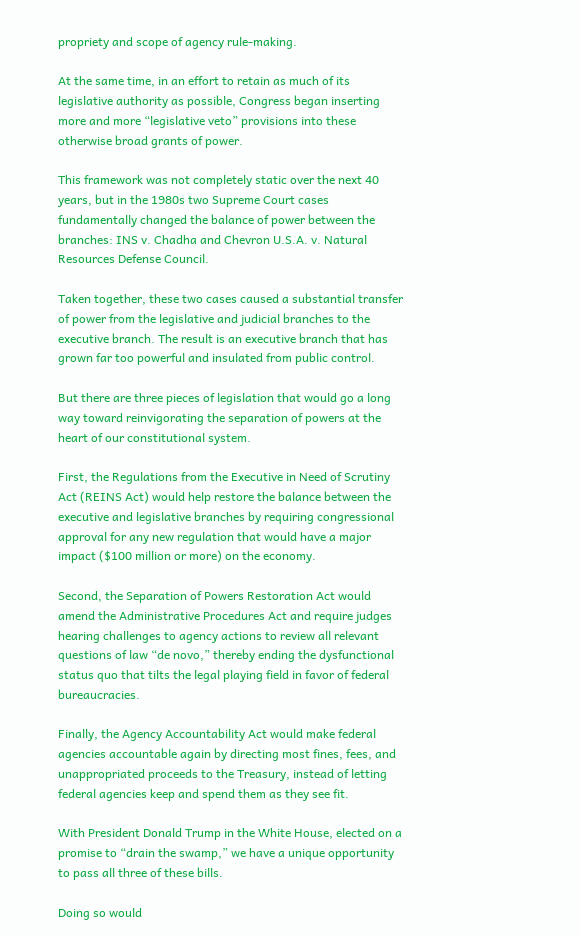propriety and scope of agency rule-making.

At the same time, in an effort to retain as much of its legislative authority as possible, Congress began inserting more and more “legislative veto” provisions into these otherwise broad grants of power.

This framework was not completely static over the next 40 years, but in the 1980s two Supreme Court cases fundamentally changed the balance of power between the branches: INS v. Chadha and Chevron U.S.A. v. Natural Resources Defense Council.

Taken together, these two cases caused a substantial transfer of power from the legislative and judicial branches to the executive branch. The result is an executive branch that has grown far too powerful and insulated from public control.

But there are three pieces of legislation that would go a long way toward reinvigorating the separation of powers at the heart of our constitutional system.

First, the Regulations from the Executive in Need of Scrutiny Act (REINS Act) would help restore the balance between the executive and legislative branches by requiring congressional approval for any new regulation that would have a major impact ($100 million or more) on the economy.

Second, the Separation of Powers Restoration Act would amend the Administrative Procedures Act and require judges hearing challenges to agency actions to review all relevant questions of law “de novo,” thereby ending the dysfunctional status quo that tilts the legal playing field in favor of federal bureaucracies.

Finally, the Agency Accountability Act would make federal agencies accountable again by directing most fines, fees, and unappropriated proceeds to the Treasury, instead of letting federal agencies keep and spend them as they see fit.

With President Donald Trump in the White House, elected on a promise to “drain the swamp,” we have a unique opportunity to pass all three of these bills.

Doing so would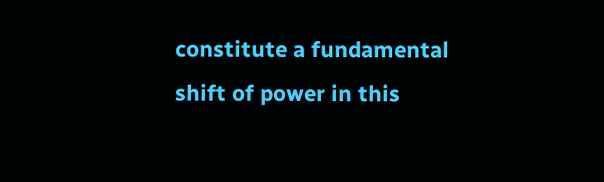constitute a fundamental shift of power in this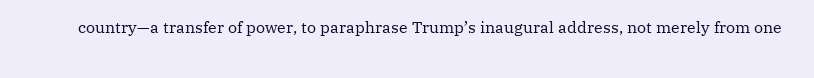country—a transfer of power, to paraphrase Trump’s inaugural address, not merely from one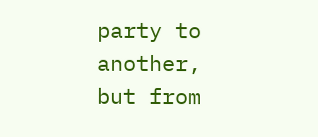party to another, but from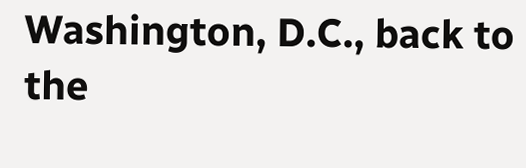Washington, D.C., back to the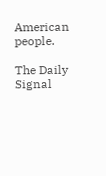American people.

The Daily Signal